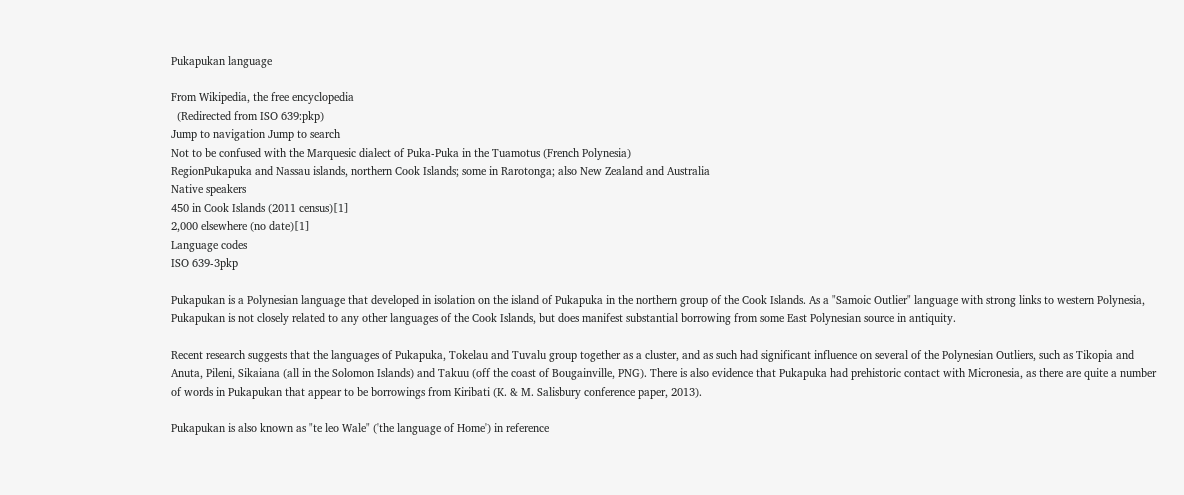Pukapukan language

From Wikipedia, the free encyclopedia
  (Redirected from ISO 639:pkp)
Jump to navigation Jump to search
Not to be confused with the Marquesic dialect of Puka-Puka in the Tuamotus (French Polynesia)
RegionPukapuka and Nassau islands, northern Cook Islands; some in Rarotonga; also New Zealand and Australia
Native speakers
450 in Cook Islands (2011 census)[1]
2,000 elsewhere (no date)[1]
Language codes
ISO 639-3pkp

Pukapukan is a Polynesian language that developed in isolation on the island of Pukapuka in the northern group of the Cook Islands. As a "Samoic Outlier" language with strong links to western Polynesia, Pukapukan is not closely related to any other languages of the Cook Islands, but does manifest substantial borrowing from some East Polynesian source in antiquity.

Recent research suggests that the languages of Pukapuka, Tokelau and Tuvalu group together as a cluster, and as such had significant influence on several of the Polynesian Outliers, such as Tikopia and Anuta, Pileni, Sikaiana (all in the Solomon Islands) and Takuu (off the coast of Bougainville, PNG). There is also evidence that Pukapuka had prehistoric contact with Micronesia, as there are quite a number of words in Pukapukan that appear to be borrowings from Kiribati (K. & M. Salisbury conference paper, 2013).

Pukapukan is also known as "te leo Wale" ('the language of Home') in reference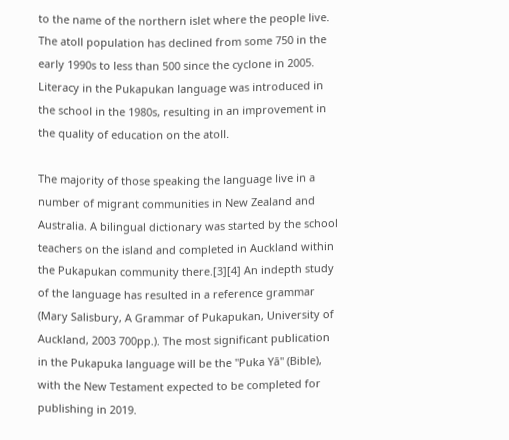to the name of the northern islet where the people live. The atoll population has declined from some 750 in the early 1990s to less than 500 since the cyclone in 2005. Literacy in the Pukapukan language was introduced in the school in the 1980s, resulting in an improvement in the quality of education on the atoll.

The majority of those speaking the language live in a number of migrant communities in New Zealand and Australia. A bilingual dictionary was started by the school teachers on the island and completed in Auckland within the Pukapukan community there.[3][4] An indepth study of the language has resulted in a reference grammar (Mary Salisbury, A Grammar of Pukapukan, University of Auckland, 2003 700pp.). The most significant publication in the Pukapuka language will be the "Puka Yā" (Bible), with the New Testament expected to be completed for publishing in 2019.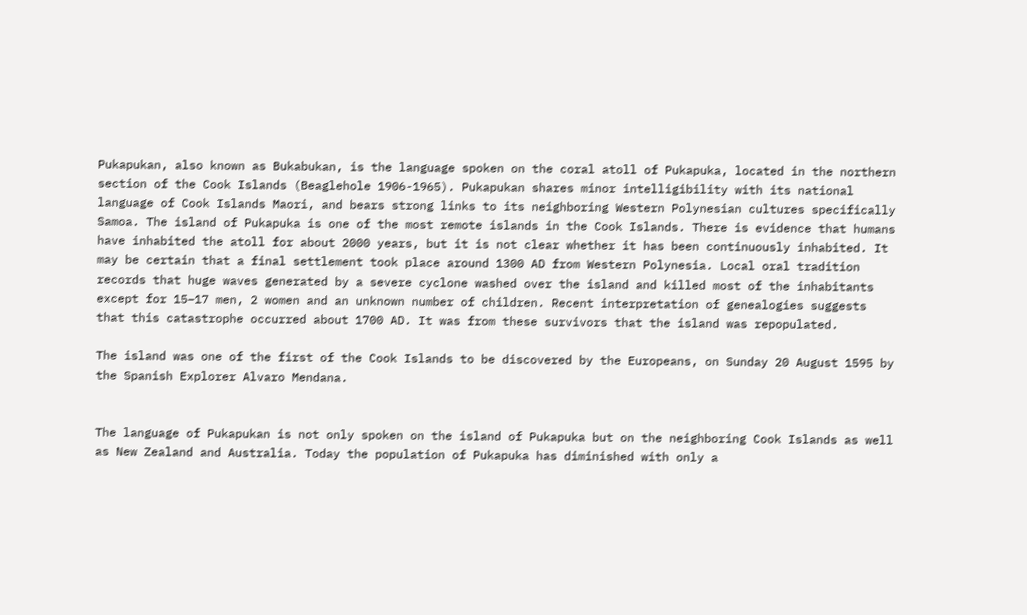Pukapukan, also known as Bukabukan, is the language spoken on the coral atoll of Pukapuka, located in the northern section of the Cook Islands (Beaglehole 1906-1965). Pukapukan shares minor intelligibility with its national language of Cook Islands Maori, and bears strong links to its neighboring Western Polynesian cultures specifically Samoa. The island of Pukapuka is one of the most remote islands in the Cook Islands. There is evidence that humans have inhabited the atoll for about 2000 years, but it is not clear whether it has been continuously inhabited. It may be certain that a final settlement took place around 1300 AD from Western Polynesia. Local oral tradition records that huge waves generated by a severe cyclone washed over the island and killed most of the inhabitants except for 15–17 men, 2 women and an unknown number of children. Recent interpretation of genealogies suggests that this catastrophe occurred about 1700 AD. It was from these survivors that the island was repopulated.

The island was one of the first of the Cook Islands to be discovered by the Europeans, on Sunday 20 August 1595 by the Spanish Explorer Alvaro Mendana.


The language of Pukapukan is not only spoken on the island of Pukapuka but on the neighboring Cook Islands as well as New Zealand and Australia. Today the population of Pukapuka has diminished with only a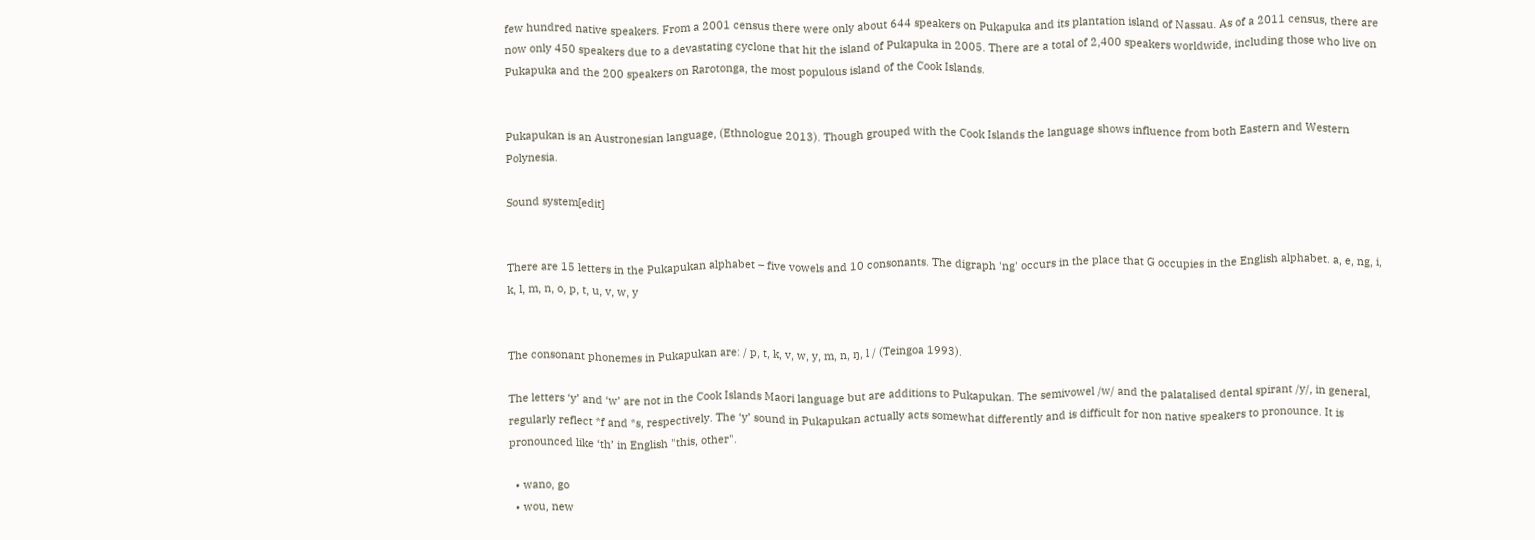few hundred native speakers. From a 2001 census there were only about 644 speakers on Pukapuka and its plantation island of Nassau. As of a 2011 census, there are now only 450 speakers due to a devastating cyclone that hit the island of Pukapuka in 2005. There are a total of 2,400 speakers worldwide, including those who live on Pukapuka and the 200 speakers on Rarotonga, the most populous island of the Cook Islands.


Pukapukan is an Austronesian language, (Ethnologue 2013). Though grouped with the Cook Islands the language shows influence from both Eastern and Western Polynesia.

Sound system[edit]


There are 15 letters in the Pukapukan alphabet – five vowels and 10 consonants. The digraph 'ng' occurs in the place that G occupies in the English alphabet. a, e, ng, i, k, l, m, n, o, p, t, u, v, w, y


The consonant phonemes in Pukapukan are: / p, t, k, v, w, y, m, n, ŋ, l / (Teingoa 1993).

The letters ‘y’ and ‘w’ are not in the Cook Islands Maori language but are additions to Pukapukan. The semivowel /w/ and the palatalised dental spirant /y/, in general, regularly reflect *f and *s, respectively. The ‘y’ sound in Pukapukan actually acts somewhat differently and is difficult for non native speakers to pronounce. It is pronounced like ‘th’ in English "this, other".

  • wano, go
  • wou, new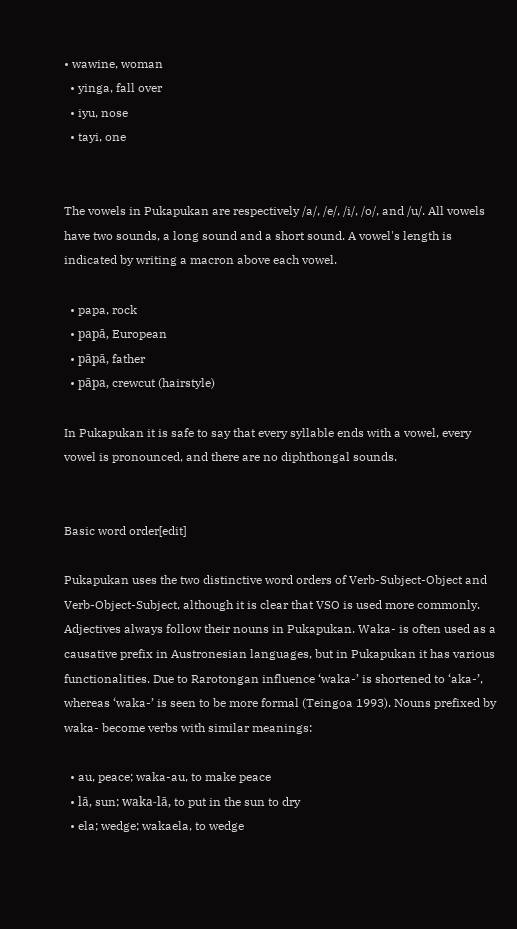• wawine, woman
  • yinga, fall over
  • iyu, nose
  • tayi, one


The vowels in Pukapukan are respectively /a/, /e/, /i/, /o/, and /u/. All vowels have two sounds, a long sound and a short sound. A vowel's length is indicated by writing a macron above each vowel.

  • papa, rock
  • papā, European
  • pāpā, father
  • pāpa, crewcut (hairstyle)

In Pukapukan it is safe to say that every syllable ends with a vowel, every vowel is pronounced, and there are no diphthongal sounds.


Basic word order[edit]

Pukapukan uses the two distinctive word orders of Verb-Subject-Object and Verb-Object-Subject, although it is clear that VSO is used more commonly. Adjectives always follow their nouns in Pukapukan. Waka- is often used as a causative prefix in Austronesian languages, but in Pukapukan it has various functionalities. Due to Rarotongan influence ‘waka-’ is shortened to ‘aka-’, whereas ‘waka-’ is seen to be more formal (Teingoa 1993). Nouns prefixed by waka- become verbs with similar meanings:

  • au, peace; waka-au, to make peace
  • lā, sun; waka-lā, to put in the sun to dry
  • ela; wedge; wakaela, to wedge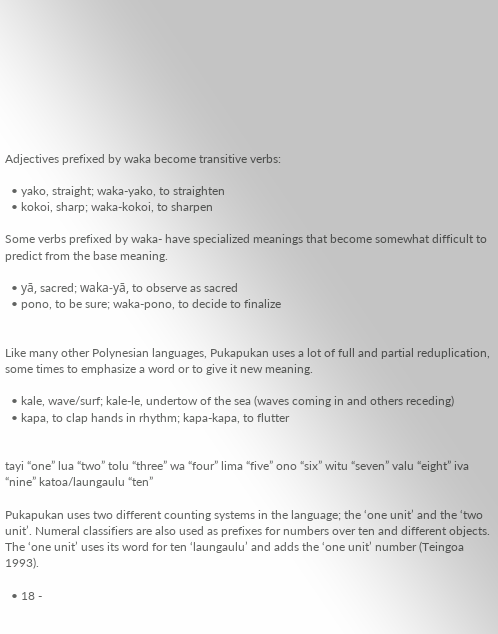Adjectives prefixed by waka become transitive verbs:

  • yako, straight; waka-yako, to straighten
  • kokoi, sharp; waka-kokoi, to sharpen

Some verbs prefixed by waka- have specialized meanings that become somewhat difficult to predict from the base meaning.

  • yā, sacred; waka-yā, to observe as sacred
  • pono, to be sure; waka-pono, to decide to finalize


Like many other Polynesian languages, Pukapukan uses a lot of full and partial reduplication, some times to emphasize a word or to give it new meaning.

  • kale, wave/surf; kale-le, undertow of the sea (waves coming in and others receding)
  • kapa, to clap hands in rhythm; kapa-kapa, to flutter


tayi “one” lua “two” tolu “three” wa “four” lima “five” ono “six” witu “seven” valu “eight” iva “nine” katoa/laungaulu “ten”

Pukapukan uses two different counting systems in the language; the ‘one unit’ and the ‘two unit’. Numeral classifiers are also used as prefixes for numbers over ten and different objects. The ‘one unit’ uses its word for ten ‘laungaulu’ and adds the ‘one unit’ number (Teingoa 1993).

  • 18 -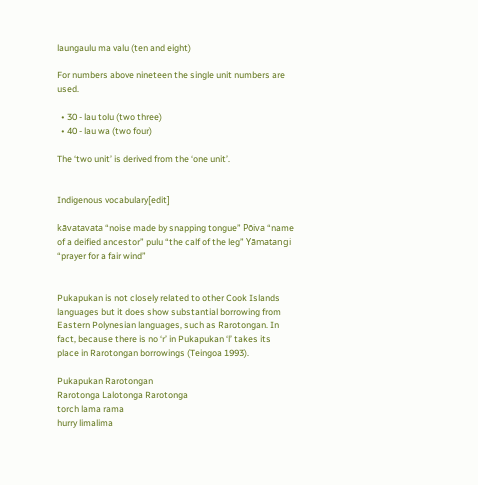laungaulu ma valu (ten and eight)

For numbers above nineteen the single unit numbers are used.

  • 30 - lau tolu (two three)
  • 40 - lau wa (two four)

The ‘two unit’ is derived from the ‘one unit’.


Indigenous vocabulary[edit]

kāvatavata “noise made by snapping tongue” Pōiva “name of a deified ancestor” pulu “the calf of the leg” Yāmatangi “prayer for a fair wind”


Pukapukan is not closely related to other Cook Islands languages but it does show substantial borrowing from Eastern Polynesian languages, such as Rarotongan. In fact, because there is no ‘r’ in Pukapukan ‘l’ takes its place in Rarotongan borrowings (Teingoa 1993).

Pukapukan Rarotongan
Rarotonga Lalotonga Rarotonga
torch lama rama
hurry limalima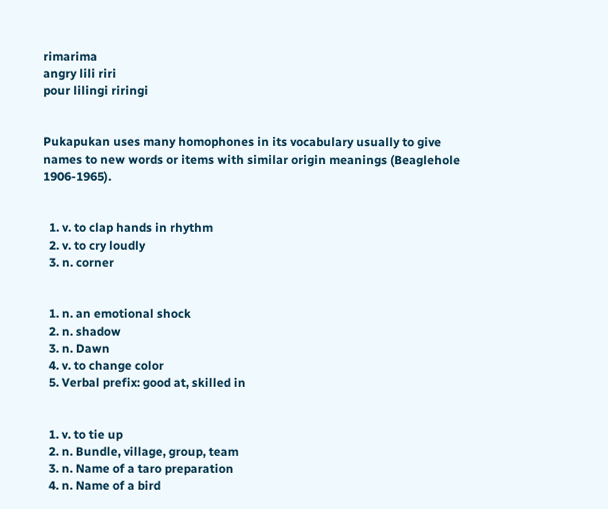rimarima
angry lili riri
pour lilingi riringi


Pukapukan uses many homophones in its vocabulary usually to give names to new words or items with similar origin meanings (Beaglehole 1906-1965).


  1. v. to clap hands in rhythm
  2. v. to cry loudly
  3. n. corner


  1. n. an emotional shock
  2. n. shadow
  3. n. Dawn
  4. v. to change color
  5. Verbal prefix: good at, skilled in


  1. v. to tie up
  2. n. Bundle, village, group, team
  3. n. Name of a taro preparation
  4. n. Name of a bird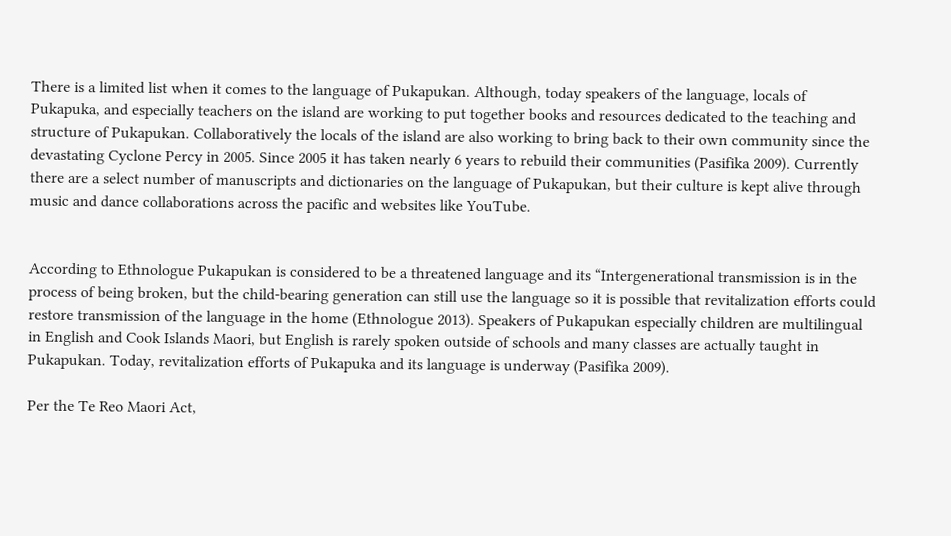There is a limited list when it comes to the language of Pukapukan. Although, today speakers of the language, locals of Pukapuka, and especially teachers on the island are working to put together books and resources dedicated to the teaching and structure of Pukapukan. Collaboratively the locals of the island are also working to bring back to their own community since the devastating Cyclone Percy in 2005. Since 2005 it has taken nearly 6 years to rebuild their communities (Pasifika 2009). Currently there are a select number of manuscripts and dictionaries on the language of Pukapukan, but their culture is kept alive through music and dance collaborations across the pacific and websites like YouTube.


According to Ethnologue Pukapukan is considered to be a threatened language and its “Intergenerational transmission is in the process of being broken, but the child-bearing generation can still use the language so it is possible that revitalization efforts could restore transmission of the language in the home (Ethnologue 2013). Speakers of Pukapukan especially children are multilingual in English and Cook Islands Maori, but English is rarely spoken outside of schools and many classes are actually taught in Pukapukan. Today, revitalization efforts of Pukapuka and its language is underway (Pasifika 2009).

Per the Te Reo Maori Act,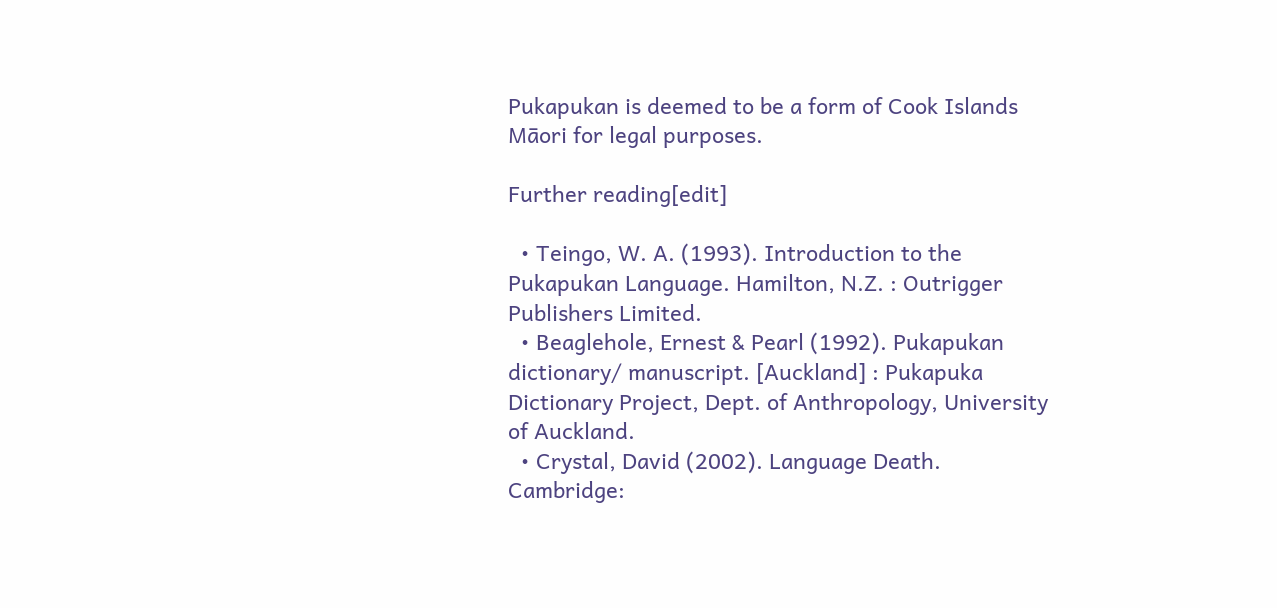Pukapukan is deemed to be a form of Cook Islands Māori for legal purposes.

Further reading[edit]

  • Teingo, W. A. (1993). Introduction to the Pukapukan Language. Hamilton, N.Z. : Outrigger Publishers Limited.
  • Beaglehole, Ernest & Pearl (1992). Pukapukan dictionary/ manuscript. [Auckland] : Pukapuka Dictionary Project, Dept. of Anthropology, University of Auckland.
  • Crystal, David (2002). Language Death. Cambridge: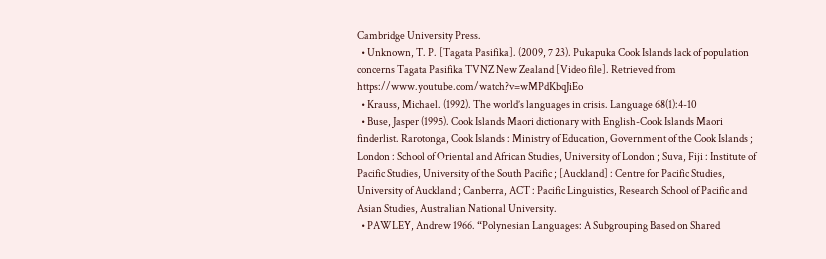Cambridge University Press.
  • Unknown, T. P. [Tagata Pasifika]. (2009, 7 23). Pukapuka Cook Islands lack of population concerns Tagata Pasifika TVNZ New Zealand [Video file]. Retrieved from https://www.youtube.com/watch?v=wMPdKbqJiEo
  • Krauss, Michael. (1992). The world’s languages in crisis. Language 68(1):4-10
  • Buse, Jasper (1995). Cook Islands Maori dictionary with English-Cook Islands Maori finderlist. Rarotonga, Cook Islands : Ministry of Education, Government of the Cook Islands ; London : School of Oriental and African Studies, University of London ; Suva, Fiji : Institute of Pacific Studies, University of the South Pacific ; [Auckland] : Centre for Pacific Studies, University of Auckland ; Canberra, ACT : Pacific Linguistics, Research School of Pacific and Asian Studies, Australian National University.
  • PAWLEY, Andrew 1966. “Polynesian Languages: A Subgrouping Based on Shared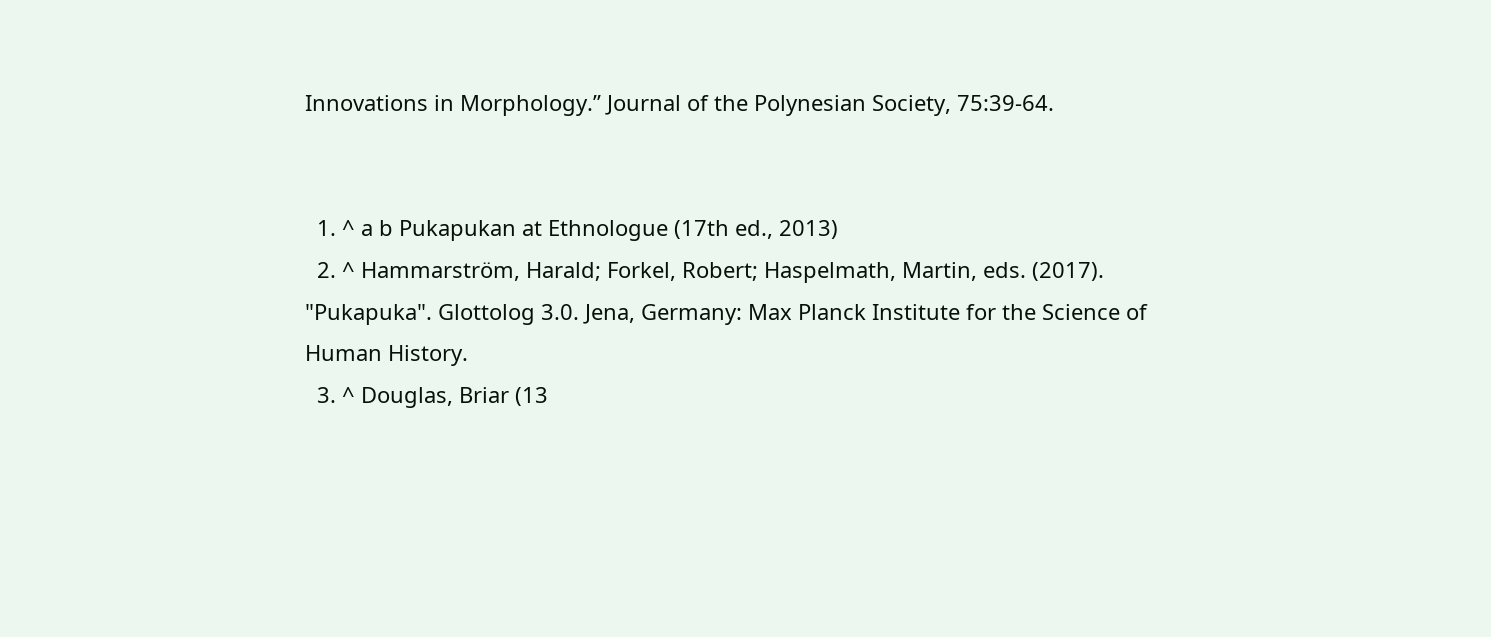Innovations in Morphology.” Journal of the Polynesian Society, 75:39-64.


  1. ^ a b Pukapukan at Ethnologue (17th ed., 2013)
  2. ^ Hammarström, Harald; Forkel, Robert; Haspelmath, Martin, eds. (2017). "Pukapuka". Glottolog 3.0. Jena, Germany: Max Planck Institute for the Science of Human History.
  3. ^ Douglas, Briar (13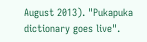August 2013). "Pukapuka dictionary goes live".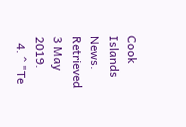Cook Islands News. Retrieved 3 May 2019.
  4. ^ "Te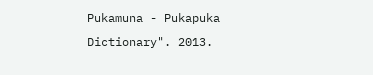Pukamuna - Pukapuka Dictionary". 2013.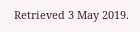Retrieved 3 May 2019.